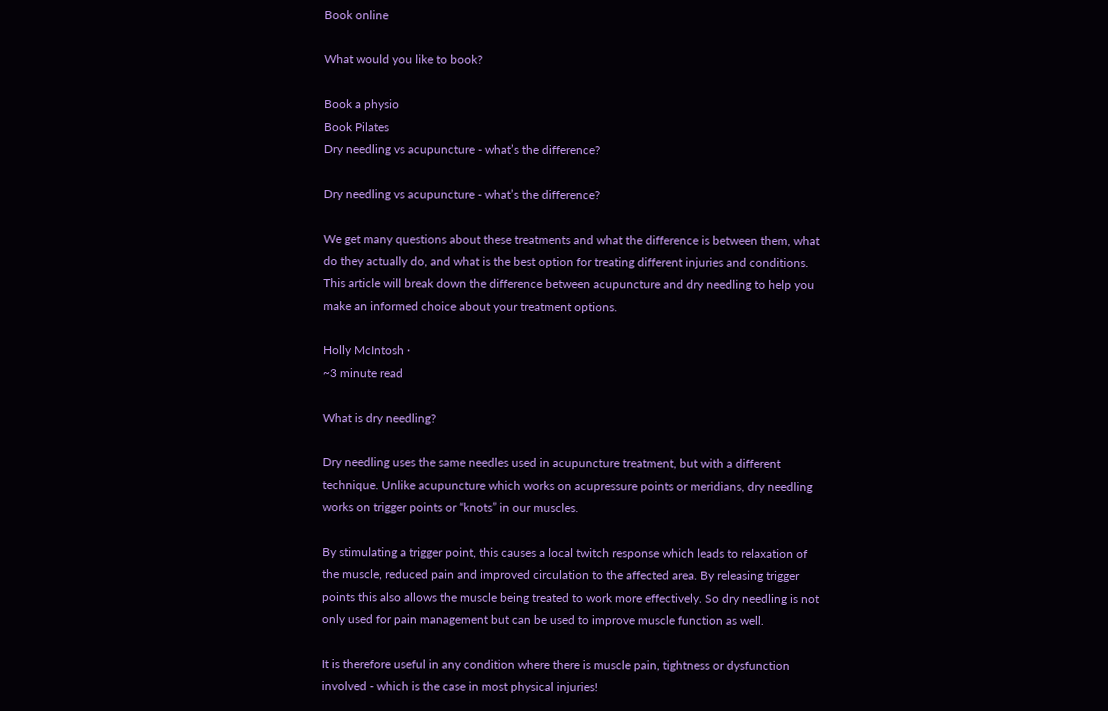Book online

What would you like to book?

Book a physio
Book Pilates
Dry needling vs acupuncture - what’s the difference?

Dry needling vs acupuncture - what’s the difference?

We get many questions about these treatments and what the difference is between them, what do they actually do, and what is the best option for treating different injuries and conditions. This article will break down the difference between acupuncture and dry needling to help you make an informed choice about your treatment options.

Holly McIntosh ·
~3 minute read

What is dry needling?

Dry needling uses the same needles used in acupuncture treatment, but with a different technique. Unlike acupuncture which works on acupressure points or meridians, dry needling works on trigger points or “knots” in our muscles.

By stimulating a trigger point, this causes a local twitch response which leads to relaxation of the muscle, reduced pain and improved circulation to the affected area. By releasing trigger points this also allows the muscle being treated to work more effectively. So dry needling is not only used for pain management but can be used to improve muscle function as well.

It is therefore useful in any condition where there is muscle pain, tightness or dysfunction involved - which is the case in most physical injuries!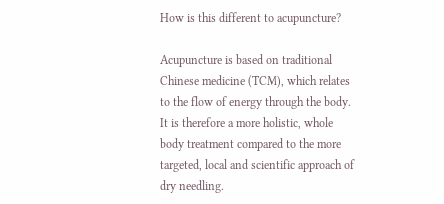How is this different to acupuncture?

Acupuncture is based on traditional Chinese medicine (TCM), which relates to the flow of energy through the body. It is therefore a more holistic, whole body treatment compared to the more targeted, local and scientific approach of dry needling.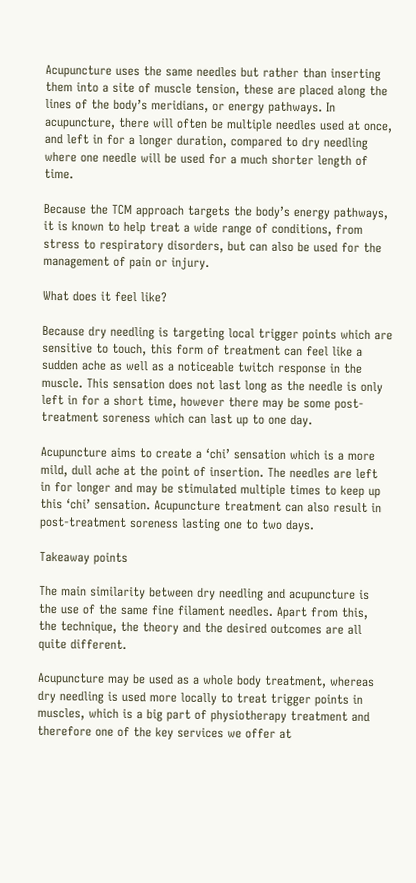Acupuncture uses the same needles but rather than inserting them into a site of muscle tension, these are placed along the lines of the body’s meridians, or energy pathways. In acupuncture, there will often be multiple needles used at once, and left in for a longer duration, compared to dry needling where one needle will be used for a much shorter length of time.

Because the TCM approach targets the body’s energy pathways, it is known to help treat a wide range of conditions, from stress to respiratory disorders, but can also be used for the management of pain or injury.

What does it feel like?

Because dry needling is targeting local trigger points which are sensitive to touch, this form of treatment can feel like a sudden ache as well as a noticeable twitch response in the muscle. This sensation does not last long as the needle is only left in for a short time, however there may be some post-treatment soreness which can last up to one day.

Acupuncture aims to create a ‘chi’ sensation which is a more mild, dull ache at the point of insertion. The needles are left in for longer and may be stimulated multiple times to keep up this ‘chi’ sensation. Acupuncture treatment can also result in post-treatment soreness lasting one to two days.

Takeaway points

The main similarity between dry needling and acupuncture is the use of the same fine filament needles. Apart from this, the technique, the theory and the desired outcomes are all quite different.

Acupuncture may be used as a whole body treatment, whereas dry needling is used more locally to treat trigger points in muscles, which is a big part of physiotherapy treatment and therefore one of the key services we offer at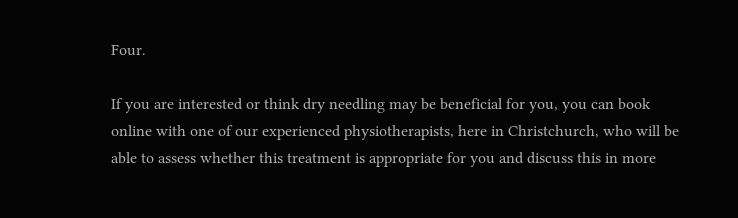Four.

If you are interested or think dry needling may be beneficial for you, you can book online with one of our experienced physiotherapists, here in Christchurch, who will be able to assess whether this treatment is appropriate for you and discuss this in more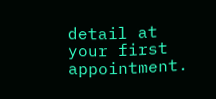detail at your first appointment.